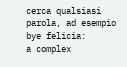cerca qualsiasi parola, ad esempio bye felicia:
a complex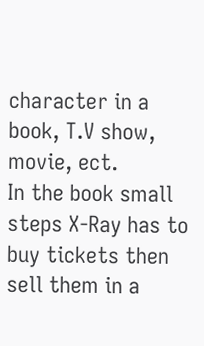character in a book, T.V show, movie, ect.
In the book small steps X-Ray has to buy tickets then sell them in a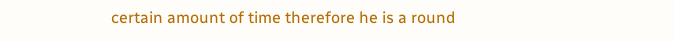certain amount of time therefore he is a round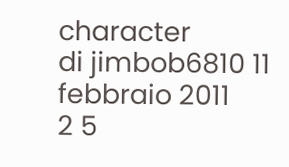character
di jimbob6810 11 febbraio 2011
2 5